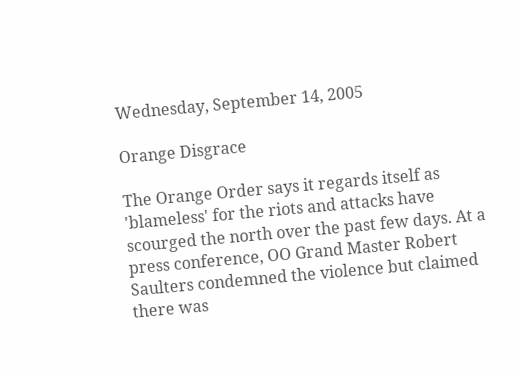Wednesday, September 14, 2005

Orange Disgrace

The Orange Order says it regards itself as 'blameless' for the riots and attacks have scourged the north over the past few days. At a press conference, OO Grand Master Robert Saulters condemned the violence but claimed there was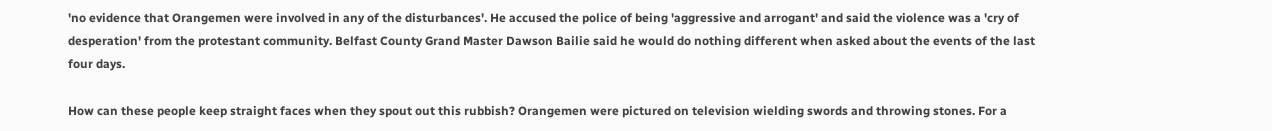'no evidence that Orangemen were involved in any of the disturbances'. He accused the police of being 'aggressive and arrogant' and said the violence was a 'cry of desperation' from the protestant community. Belfast County Grand Master Dawson Bailie said he would do nothing different when asked about the events of the last four days.

How can these people keep straight faces when they spout out this rubbish? Orangemen were pictured on television wielding swords and throwing stones. For a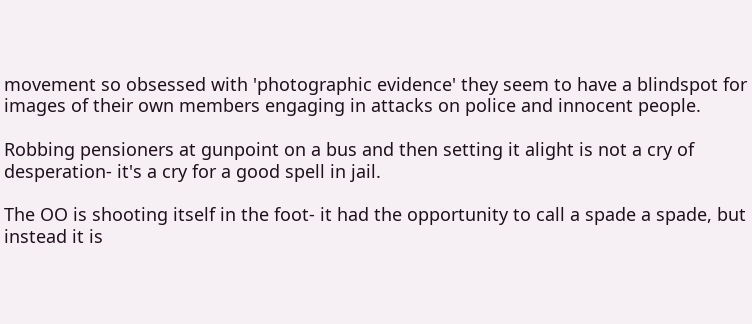movement so obsessed with 'photographic evidence' they seem to have a blindspot for images of their own members engaging in attacks on police and innocent people.

Robbing pensioners at gunpoint on a bus and then setting it alight is not a cry of desperation- it's a cry for a good spell in jail.

The OO is shooting itself in the foot- it had the opportunity to call a spade a spade, but instead it is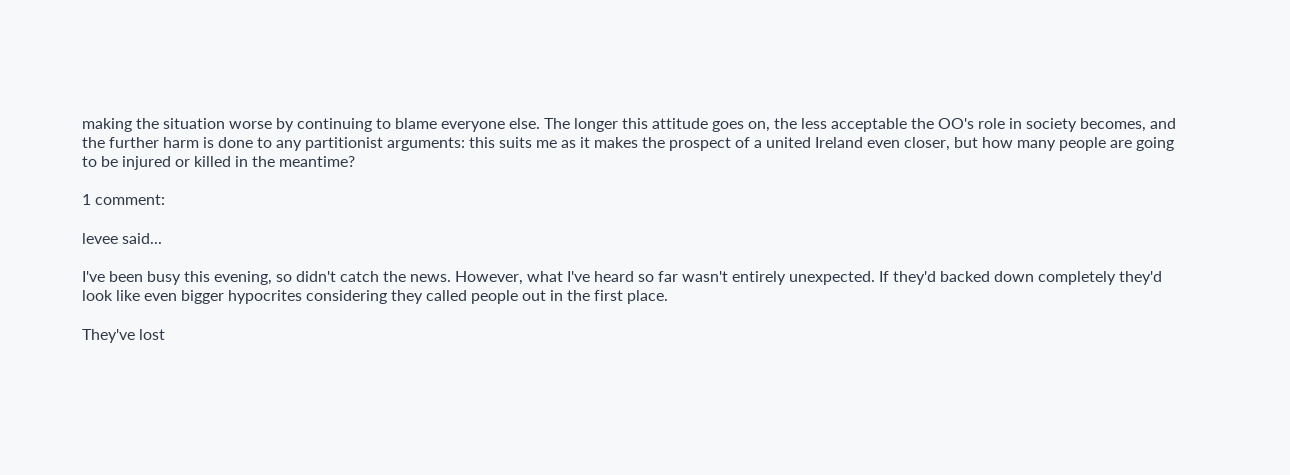making the situation worse by continuing to blame everyone else. The longer this attitude goes on, the less acceptable the OO's role in society becomes, and the further harm is done to any partitionist arguments: this suits me as it makes the prospect of a united Ireland even closer, but how many people are going to be injured or killed in the meantime?

1 comment:

levee said...

I've been busy this evening, so didn't catch the news. However, what I've heard so far wasn't entirely unexpected. If they'd backed down completely they'd look like even bigger hypocrites considering they called people out in the first place.

They've lost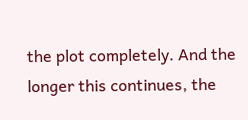the plot completely. And the longer this continues, the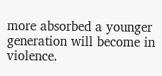more absorbed a younger generation will become in violence.